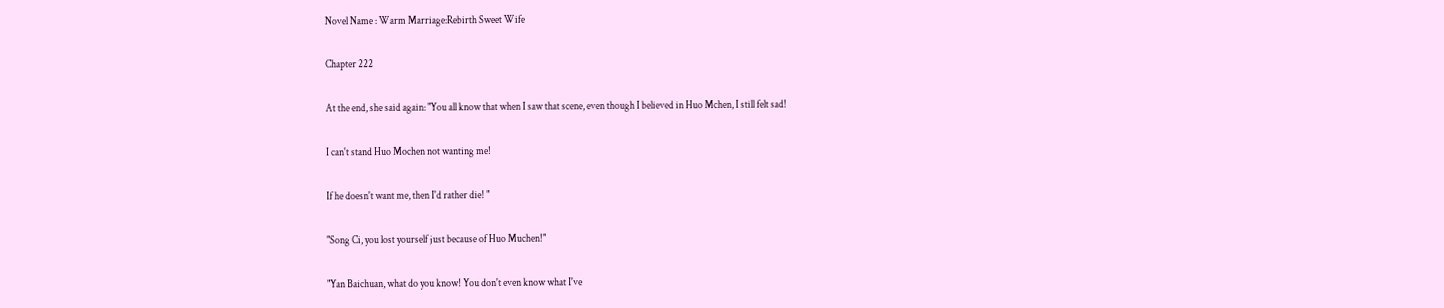Novel Name : Warm Marriage:Rebirth Sweet Wife

Chapter 222

At the end, she said again: "You all know that when I saw that scene, even though I believed in Huo Mchen, I still felt sad!

I can't stand Huo Mochen not wanting me!

If he doesn't want me, then I'd rather die! "

"Song Ci, you lost yourself just because of Huo Muchen!"

"Yan Baichuan, what do you know! You don't even know what I've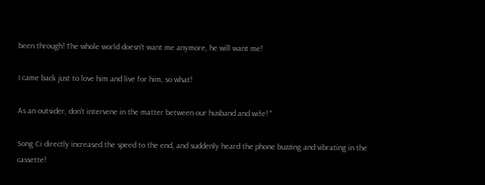been through! The whole world doesn't want me anymore, he will want me!

I came back just to love him and live for him, so what!

As an outsider, don't intervene in the matter between our husband and wife! "

Song Ci directly increased the speed to the end, and suddenly heard the phone buzzing and vibrating in the cassette!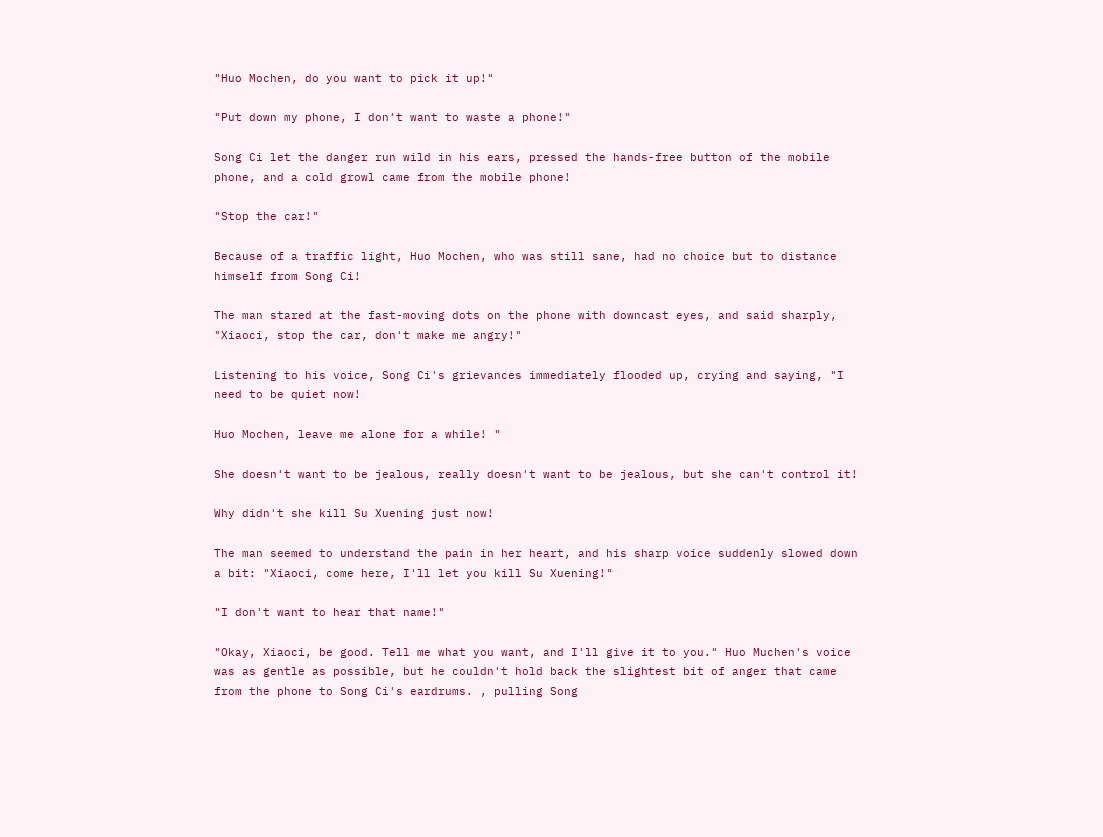"Huo Mochen, do you want to pick it up!"

"Put down my phone, I don't want to waste a phone!"

Song Ci let the danger run wild in his ears, pressed the hands-free button of the mobile phone, and a cold growl came from the mobile phone!

"Stop the car!"

Because of a traffic light, Huo Mochen, who was still sane, had no choice but to distance himself from Song Ci!

The man stared at the fast-moving dots on the phone with downcast eyes, and said sharply, "Xiaoci, stop the car, don't make me angry!"

Listening to his voice, Song Ci's grievances immediately flooded up, crying and saying, "I need to be quiet now!

Huo Mochen, leave me alone for a while! "

She doesn't want to be jealous, really doesn't want to be jealous, but she can't control it!

Why didn't she kill Su Xuening just now!

The man seemed to understand the pain in her heart, and his sharp voice suddenly slowed down a bit: "Xiaoci, come here, I'll let you kill Su Xuening!"

"I don't want to hear that name!"

"Okay, Xiaoci, be good. Tell me what you want, and I'll give it to you." Huo Muchen's voice was as gentle as possible, but he couldn't hold back the slightest bit of anger that came from the phone to Song Ci's eardrums. , pulling Song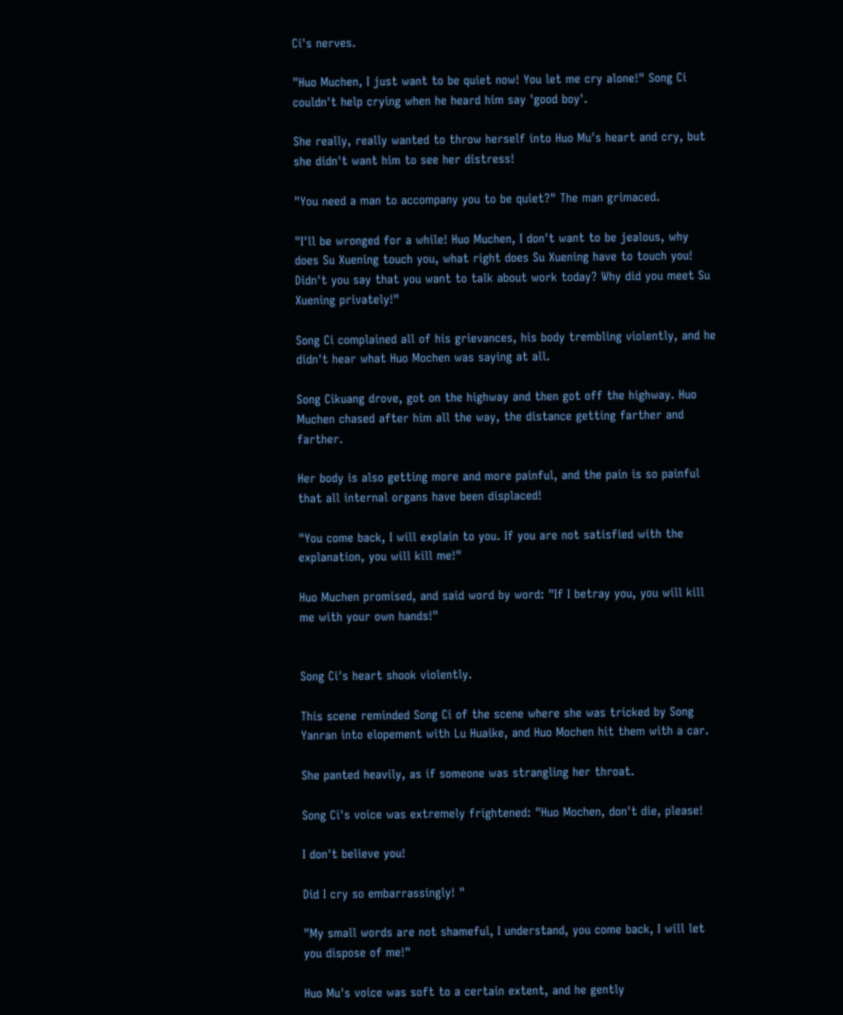Ci's nerves.

"Huo Muchen, I just want to be quiet now! You let me cry alone!" Song Ci couldn't help crying when he heard him say 'good boy'.

She really, really wanted to throw herself into Huo Mu's heart and cry, but she didn't want him to see her distress!

"You need a man to accompany you to be quiet?" The man grimaced.

"I'll be wronged for a while! Huo Muchen, I don't want to be jealous, why does Su Xuening touch you, what right does Su Xuening have to touch you! Didn't you say that you want to talk about work today? Why did you meet Su Xuening privately!"

Song Ci complained all of his grievances, his body trembling violently, and he didn't hear what Huo Mochen was saying at all.

Song Cikuang drove, got on the highway and then got off the highway. Huo Muchen chased after him all the way, the distance getting farther and farther.

Her body is also getting more and more painful, and the pain is so painful that all internal organs have been displaced!

"You come back, I will explain to you. If you are not satisfied with the explanation, you will kill me!"

Huo Muchen promised, and said word by word: "If I betray you, you will kill me with your own hands!"


Song Ci's heart shook violently.

This scene reminded Song Ci of the scene where she was tricked by Song Yanran into elopement with Lu Huaike, and Huo Mochen hit them with a car.

She panted heavily, as if someone was strangling her throat.

Song Ci's voice was extremely frightened: "Huo Mochen, don't die, please!

I don't believe you!

Did I cry so embarrassingly! "

"My small words are not shameful, I understand, you come back, I will let you dispose of me!"

Huo Mu's voice was soft to a certain extent, and he gently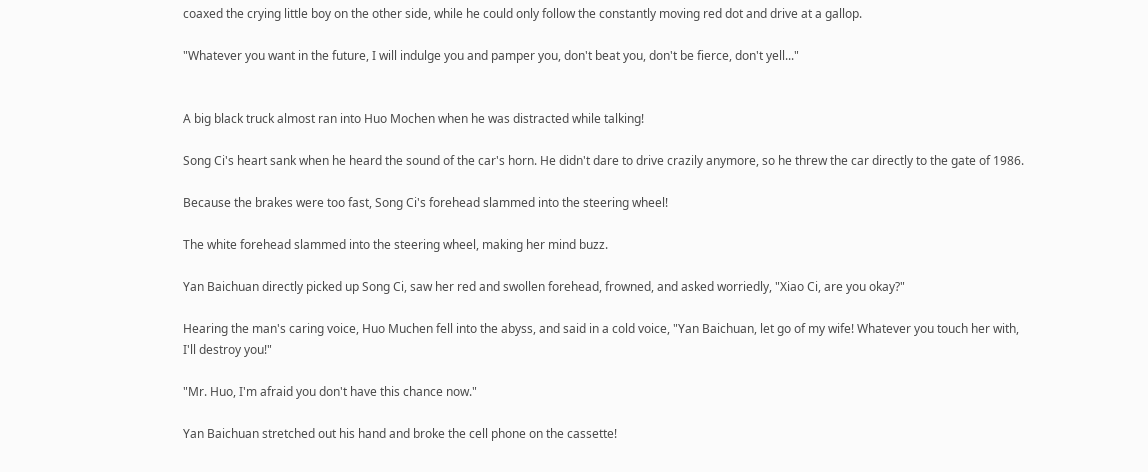coaxed the crying little boy on the other side, while he could only follow the constantly moving red dot and drive at a gallop.

"Whatever you want in the future, I will indulge you and pamper you, don't beat you, don't be fierce, don't yell..."


A big black truck almost ran into Huo Mochen when he was distracted while talking!

Song Ci's heart sank when he heard the sound of the car's horn. He didn't dare to drive crazily anymore, so he threw the car directly to the gate of 1986.

Because the brakes were too fast, Song Ci's forehead slammed into the steering wheel!

The white forehead slammed into the steering wheel, making her mind buzz.

Yan Baichuan directly picked up Song Ci, saw her red and swollen forehead, frowned, and asked worriedly, "Xiao Ci, are you okay?"

Hearing the man's caring voice, Huo Muchen fell into the abyss, and said in a cold voice, "Yan Baichuan, let go of my wife! Whatever you touch her with, I'll destroy you!"

"Mr. Huo, I'm afraid you don't have this chance now."

Yan Baichuan stretched out his hand and broke the cell phone on the cassette!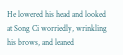He lowered his head and looked at Song Ci worriedly, wrinkling his brows, and leaned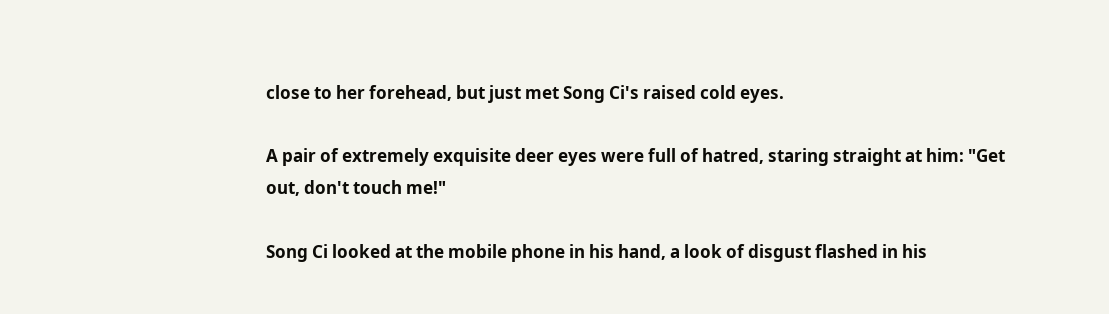close to her forehead, but just met Song Ci's raised cold eyes.

A pair of extremely exquisite deer eyes were full of hatred, staring straight at him: "Get out, don't touch me!"

Song Ci looked at the mobile phone in his hand, a look of disgust flashed in his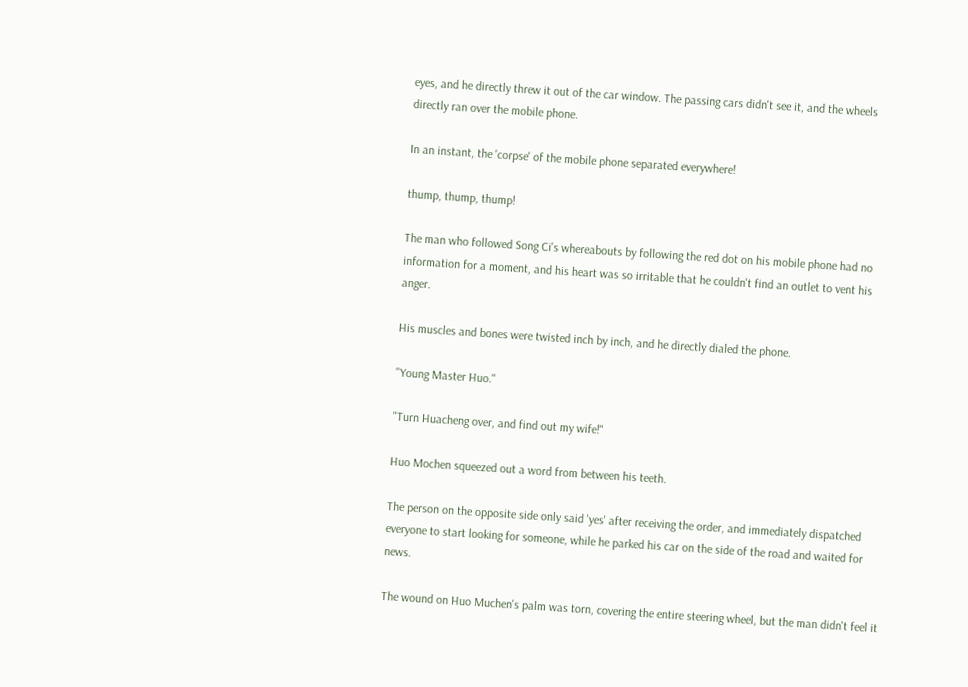eyes, and he directly threw it out of the car window. The passing cars didn't see it, and the wheels directly ran over the mobile phone.

In an instant, the 'corpse' of the mobile phone separated everywhere!

thump, thump, thump!

The man who followed Song Ci's whereabouts by following the red dot on his mobile phone had no information for a moment, and his heart was so irritable that he couldn't find an outlet to vent his anger.

His muscles and bones were twisted inch by inch, and he directly dialed the phone.

"Young Master Huo."

"Turn Huacheng over, and find out my wife!"

Huo Mochen squeezed out a word from between his teeth.

The person on the opposite side only said 'yes' after receiving the order, and immediately dispatched everyone to start looking for someone, while he parked his car on the side of the road and waited for news.

The wound on Huo Muchen's palm was torn, covering the entire steering wheel, but the man didn't feel it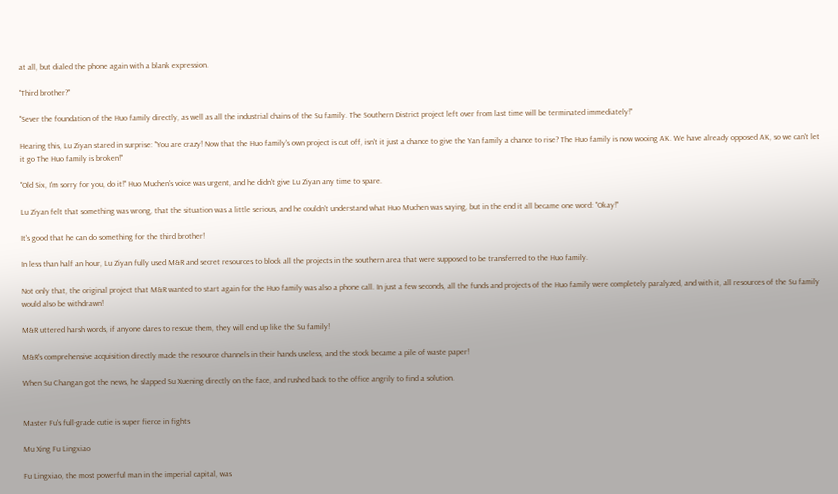at all, but dialed the phone again with a blank expression.

"Third brother?"

"Sever the foundation of the Huo family directly, as well as all the industrial chains of the Su family. The Southern District project left over from last time will be terminated immediately!"

Hearing this, Lu Ziyan stared in surprise: "You are crazy! Now that the Huo family's own project is cut off, isn't it just a chance to give the Yan family a chance to rise? The Huo family is now wooing AK. We have already opposed AK, so we can't let it go The Huo family is broken!"

"Old Six, I'm sorry for you, do it!" Huo Muchen's voice was urgent, and he didn't give Lu Ziyan any time to spare.

Lu Ziyan felt that something was wrong, that the situation was a little serious, and he couldn't understand what Huo Muchen was saying, but in the end it all became one word: "Okay!"

It's good that he can do something for the third brother!

In less than half an hour, Lu Ziyan fully used M&R and secret resources to block all the projects in the southern area that were supposed to be transferred to the Huo family.

Not only that, the original project that M&R wanted to start again for the Huo family was also a phone call. In just a few seconds, all the funds and projects of the Huo family were completely paralyzed, and with it, all resources of the Su family would also be withdrawn!

M&R uttered harsh words, if anyone dares to rescue them, they will end up like the Su family!

M&R's comprehensive acquisition directly made the resource channels in their hands useless, and the stock became a pile of waste paper!

When Su Changan got the news, he slapped Su Xuening directly on the face, and rushed back to the office angrily to find a solution.


Master Fu's full-grade cutie is super fierce in fights

Mu Xing Fu Lingxiao

Fu Lingxiao, the most powerful man in the imperial capital, was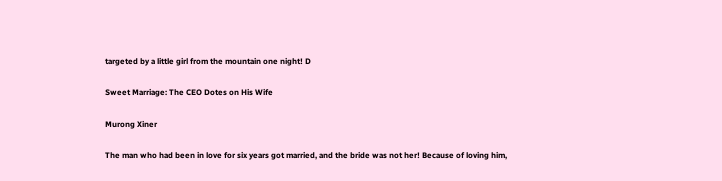targeted by a little girl from the mountain one night! D

Sweet Marriage: The CEO Dotes on His Wife

Murong Xiner

The man who had been in love for six years got married, and the bride was not her! Because of loving him,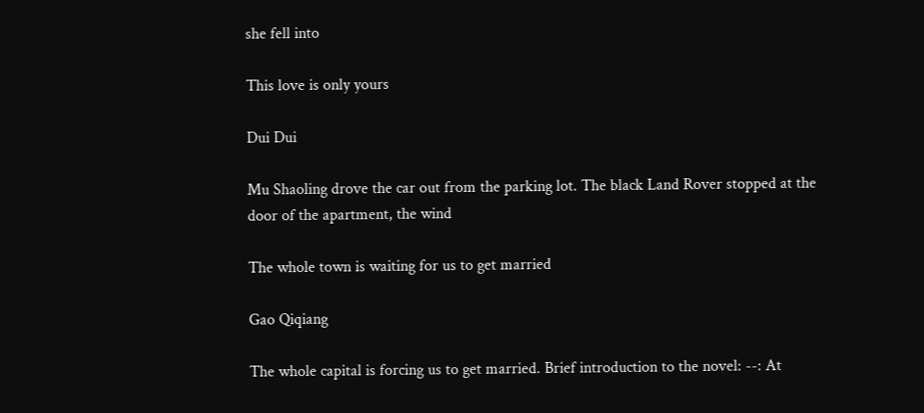she fell into

This love is only yours

Dui Dui

Mu Shaoling drove the car out from the parking lot. The black Land Rover stopped at the door of the apartment, the wind

The whole town is waiting for us to get married

Gao Qiqiang

The whole capital is forcing us to get married. Brief introduction to the novel: --: At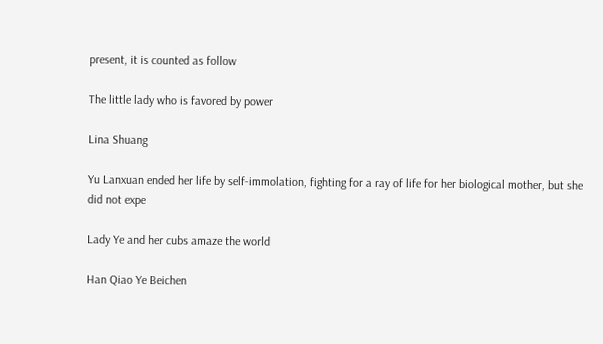present, it is counted as follow

The little lady who is favored by power

Lina Shuang

Yu Lanxuan ended her life by self-immolation, fighting for a ray of life for her biological mother, but she did not expe

Lady Ye and her cubs amaze the world

Han Qiao Ye Beichen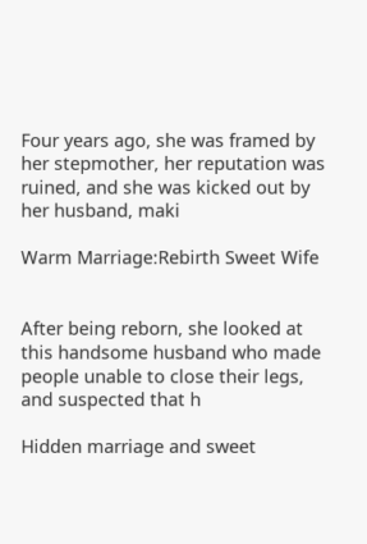Four years ago, she was framed by her stepmother, her reputation was ruined, and she was kicked out by her husband, maki

Warm Marriage:Rebirth Sweet Wife


After being reborn, she looked at this handsome husband who made people unable to close their legs, and suspected that h

Hidden marriage and sweet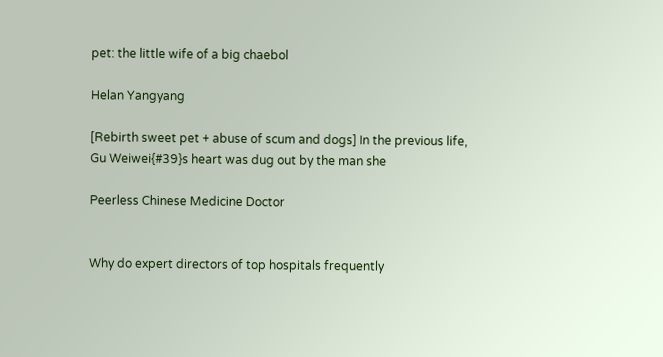pet: the little wife of a big chaebol

Helan Yangyang

[Rebirth sweet pet + abuse of scum and dogs] In the previous life, Gu Weiwei{#39}s heart was dug out by the man she

Peerless Chinese Medicine Doctor


Why do expert directors of top hospitals frequently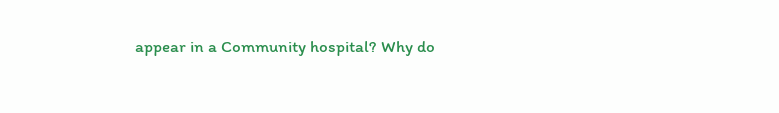appear in a Community hospital? Why do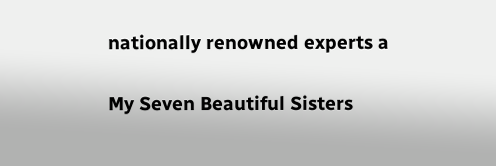nationally renowned experts a

My Seven Beautiful Sisters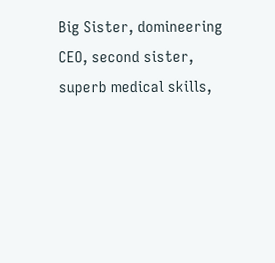Big Sister, domineering CEO, second sister, superb medical skills,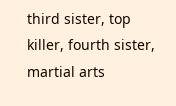third sister, top killer, fourth sister, martial arts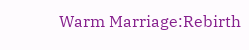Warm Marriage:Rebirth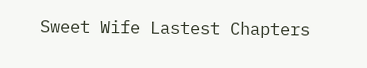Sweet Wife Lastest Chapters